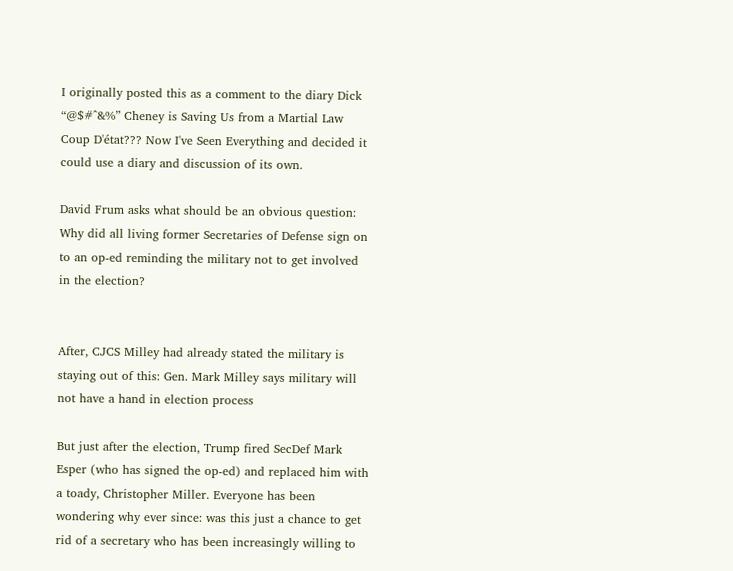I originally posted this as a comment to the diary Dick “@$#^&%” Cheney is Saving Us from a Martial Law Coup D'état??? Now I've Seen Everything and decided it could use a diary and discussion of its own.

David Frum asks what should be an obvious question: Why did all living former Secretaries of Defense sign on to an op-ed reminding the military not to get involved in the election?


After, CJCS Milley had already stated the military is staying out of this: Gen. Mark Milley says military will not have a hand in election process

But just after the election, Trump fired SecDef Mark Esper (who has signed the op-ed) and replaced him with a toady, Christopher Miller. Everyone has been wondering why ever since: was this just a chance to get rid of a secretary who has been increasingly willing to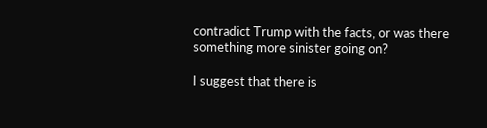contradict Trump with the facts, or was there something more sinister going on?

I suggest that there is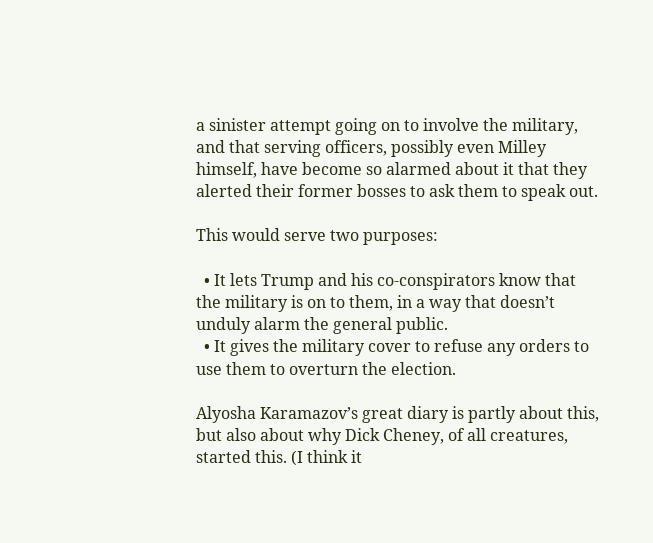a sinister attempt going on to involve the military, and that serving officers, possibly even Milley himself, have become so alarmed about it that they alerted their former bosses to ask them to speak out.

This would serve two purposes:

  • It lets Trump and his co-conspirators know that the military is on to them, in a way that doesn’t unduly alarm the general public.
  • It gives the military cover to refuse any orders to use them to overturn the election.

Alyosha Karamazov’s great diary is partly about this, but also about why Dick Cheney, of all creatures, started this. (I think it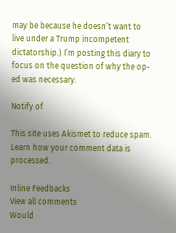may be because he doesn’t want to live under a Trump incompetent dictatorship.) I’m posting this diary to focus on the question of why the op-ed was necessary.

Notify of

This site uses Akismet to reduce spam. Learn how your comment data is processed.

Inline Feedbacks
View all comments
Would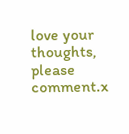love your thoughts, please comment.x